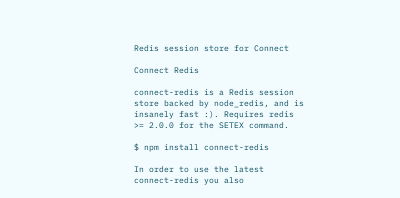Redis session store for Connect

Connect Redis

connect-redis is a Redis session store backed by node_redis, and is insanely fast :). Requires redis >= 2.0.0 for the SETEX command.

$ npm install connect-redis

In order to use the latest connect-redis you also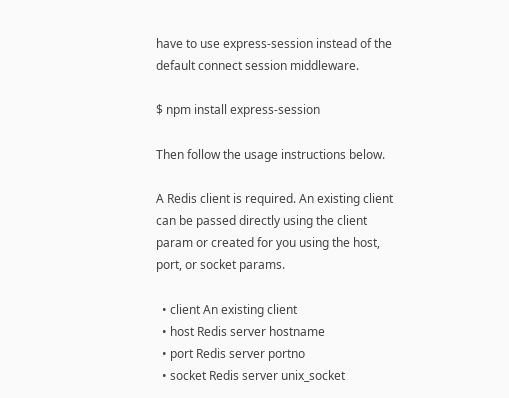have to use express-session instead of the default connect session middleware.

$ npm install express-session

Then follow the usage instructions below.

A Redis client is required. An existing client can be passed directly using the client param or created for you using the host, port, or socket params.

  • client An existing client
  • host Redis server hostname
  • port Redis server portno
  • socket Redis server unix_socket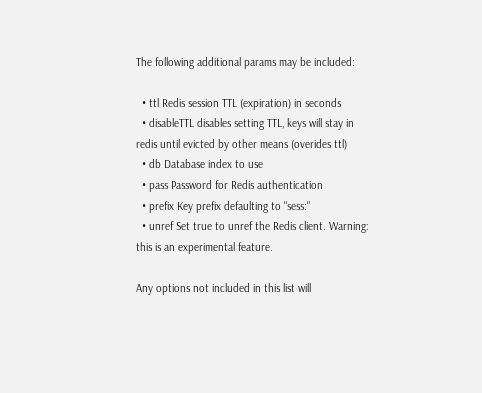The following additional params may be included:

  • ttl Redis session TTL (expiration) in seconds
  • disableTTL disables setting TTL, keys will stay in redis until evicted by other means (overides ttl)
  • db Database index to use
  • pass Password for Redis authentication
  • prefix Key prefix defaulting to "sess:"
  • unref Set true to unref the Redis client. Warning: this is an experimental feature.

Any options not included in this list will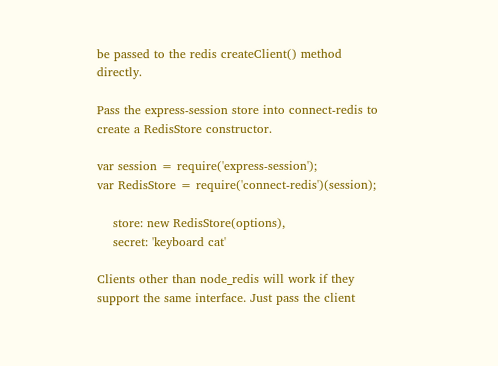be passed to the redis createClient() method directly.

Pass the express-session store into connect-redis to create a RedisStore constructor.

var session = require('express-session');
var RedisStore = require('connect-redis')(session);

    store: new RedisStore(options),
    secret: 'keyboard cat'

Clients other than node_redis will work if they support the same interface. Just pass the client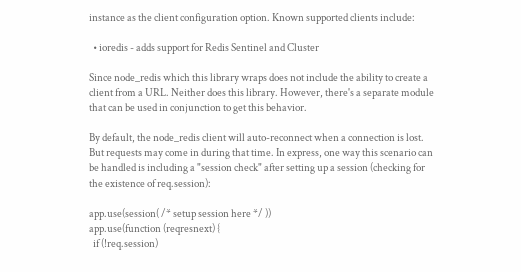instance as the client configuration option. Known supported clients include:

  • ioredis - adds support for Redis Sentinel and Cluster

Since node_redis which this library wraps does not include the ability to create a client from a URL. Neither does this library. However, there's a separate module that can be used in conjunction to get this behavior.

By default, the node_redis client will auto-reconnect when a connection is lost. But requests may come in during that time. In express, one way this scenario can be handled is including a "session check" after setting up a session (checking for the existence of req.session):

app.use(session( /* setup session here */ ))
app.use(function (reqresnext) {
  if (!req.session)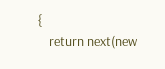{
    return next(new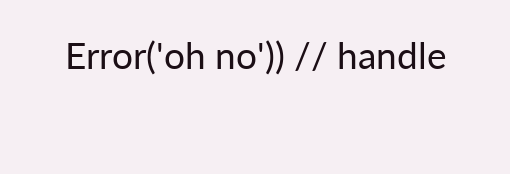Error('oh no')) // handle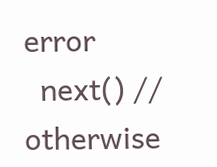error
  next() // otherwise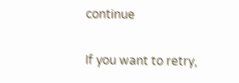continue

If you want to retry,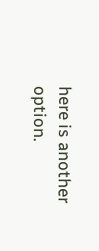here is another option.